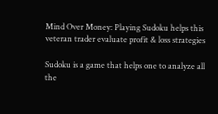Mind Over Money: Playing Sudoku helps this veteran trader evaluate profit & loss strategies

Sudoku is a game that helps one to analyze all the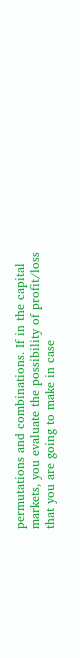permutations and combinations. If in the capital markets, you evaluate the possibility of profit/loss that you are going to make in case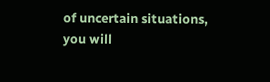of uncertain situations, you will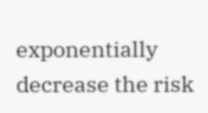exponentially decrease the risk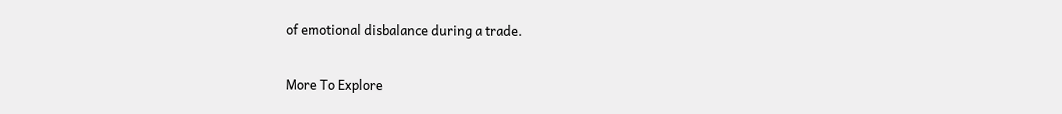of emotional disbalance during a trade.

More To Explore